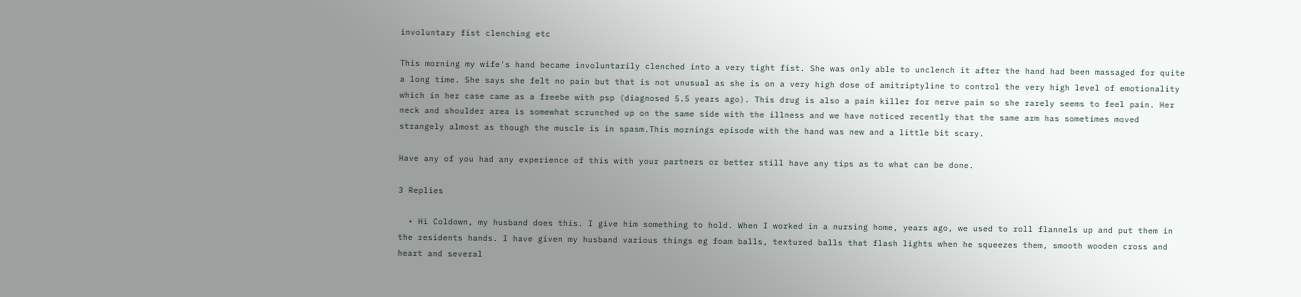involuntary fist clenching etc

This morning my wife's hand became involuntarily clenched into a very tight fist. She was only able to unclench it after the hand had been massaged for quite a long time. She says she felt no pain but that is not unusual as she is on a very high dose of amitriptyline to control the very high level of emotionality which in her case came as a freebe with psp (diagnosed 5.5 years ago). This drug is also a pain killer for nerve pain so she rarely seems to feel pain. Her neck and shoulder area is somewhat scrunched up on the same side with the illness and we have noticed recently that the same arm has sometimes moved strangely almost as though the muscle is in spasm.This mornings episode with the hand was new and a little bit scary.

Have any of you had any experience of this with your partners or better still have any tips as to what can be done.

3 Replies

  • Hi Coldown, my husband does this. I give him something to hold. When I worked in a nursing home, years ago, we used to roll flannels up and put them in the residents hands. I have given my husband various things eg foam balls, textured balls that flash lights when he squeezes them, smooth wooden cross and heart and several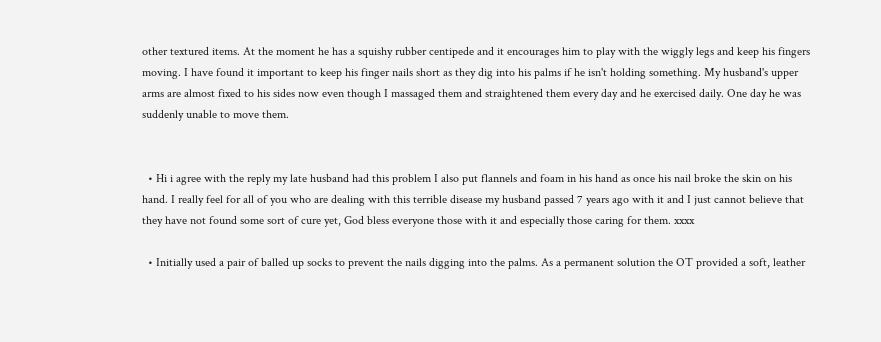other textured items. At the moment he has a squishy rubber centipede and it encourages him to play with the wiggly legs and keep his fingers moving. I have found it important to keep his finger nails short as they dig into his palms if he isn't holding something. My husband's upper arms are almost fixed to his sides now even though I massaged them and straightened them every day and he exercised daily. One day he was suddenly unable to move them.


  • Hi i agree with the reply my late husband had this problem I also put flannels and foam in his hand as once his nail broke the skin on his hand. I really feel for all of you who are dealing with this terrible disease my husband passed 7 years ago with it and I just cannot believe that they have not found some sort of cure yet, God bless everyone those with it and especially those caring for them. xxxx

  • Initially used a pair of balled up socks to prevent the nails digging into the palms. As a permanent solution the OT provided a soft, leather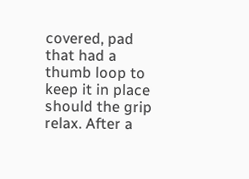covered, pad that had a thumb loop to keep it in place should the grip relax. After a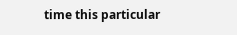time this particular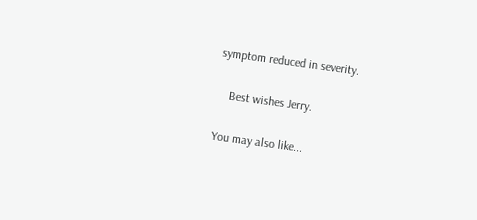symptom reduced in severity.

    Best wishes Jerry.

You may also like...